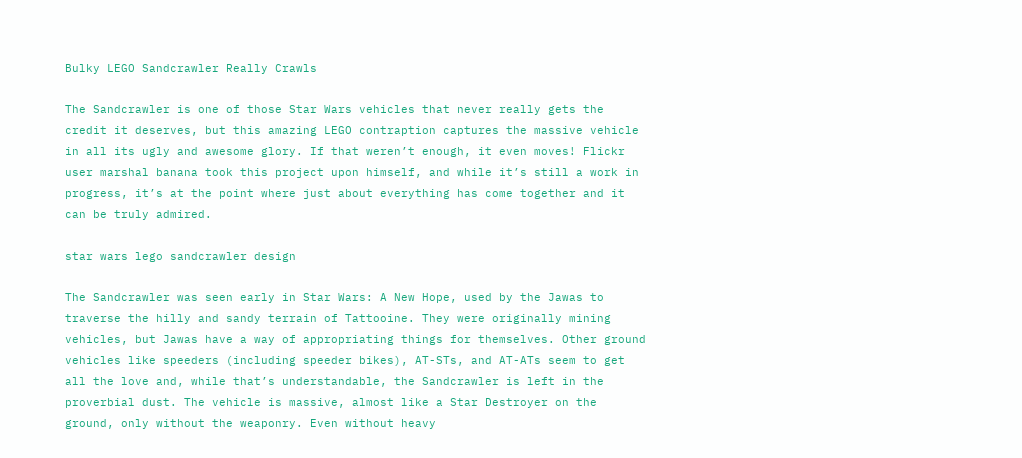Bulky LEGO Sandcrawler Really Crawls

The Sandcrawler is one of those Star Wars vehicles that never really gets the credit it deserves, but this amazing LEGO contraption captures the massive vehicle in all its ugly and awesome glory. If that weren’t enough, it even moves! Flickr user marshal banana took this project upon himself, and while it’s still a work in progress, it’s at the point where just about everything has come together and it can be truly admired.

star wars lego sandcrawler design

The Sandcrawler was seen early in Star Wars: A New Hope, used by the Jawas to traverse the hilly and sandy terrain of Tattooine. They were originally mining vehicles, but Jawas have a way of appropriating things for themselves. Other ground vehicles like speeders (including speeder bikes), AT-STs, and AT-ATs seem to get all the love and, while that’s understandable, the Sandcrawler is left in the proverbial dust. The vehicle is massive, almost like a Star Destroyer on the ground, only without the weaponry. Even without heavy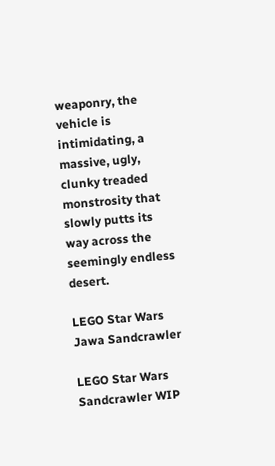weaponry, the vehicle is intimidating, a massive, ugly, clunky treaded monstrosity that slowly putts its way across the seemingly endless desert.

LEGO Star Wars Jawa Sandcrawler

LEGO Star Wars Sandcrawler WIP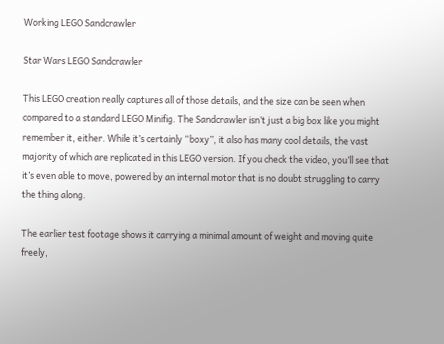Working LEGO Sandcrawler

Star Wars LEGO Sandcrawler

This LEGO creation really captures all of those details, and the size can be seen when compared to a standard LEGO Minifig. The Sandcrawler isn’t just a big box like you might remember it, either. While it’s certainly “boxy”, it also has many cool details, the vast majority of which are replicated in this LEGO version. If you check the video, you’ll see that it’s even able to move, powered by an internal motor that is no doubt struggling to carry the thing along.

The earlier test footage shows it carrying a minimal amount of weight and moving quite freely,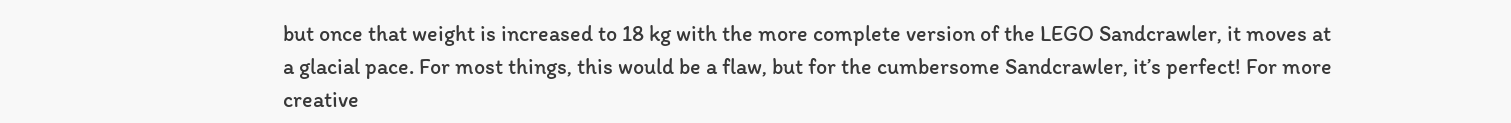but once that weight is increased to 18 kg with the more complete version of the LEGO Sandcrawler, it moves at a glacial pace. For most things, this would be a flaw, but for the cumbersome Sandcrawler, it’s perfect! For more creative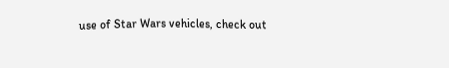use of Star Wars vehicles, check out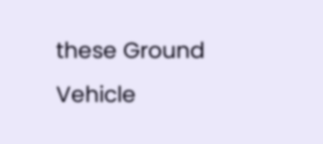these Ground Vehicle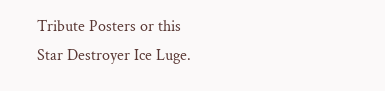Tribute Posters or this Star Destroyer Ice Luge.